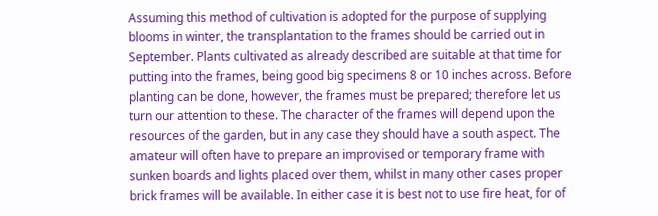Assuming this method of cultivation is adopted for the purpose of supplying blooms in winter, the transplantation to the frames should be carried out in September. Plants cultivated as already described are suitable at that time for putting into the frames, being good big specimens 8 or 10 inches across. Before planting can be done, however, the frames must be prepared; therefore let us turn our attention to these. The character of the frames will depend upon the resources of the garden, but in any case they should have a south aspect. The amateur will often have to prepare an improvised or temporary frame with sunken boards and lights placed over them, whilst in many other cases proper brick frames will be available. In either case it is best not to use fire heat, for of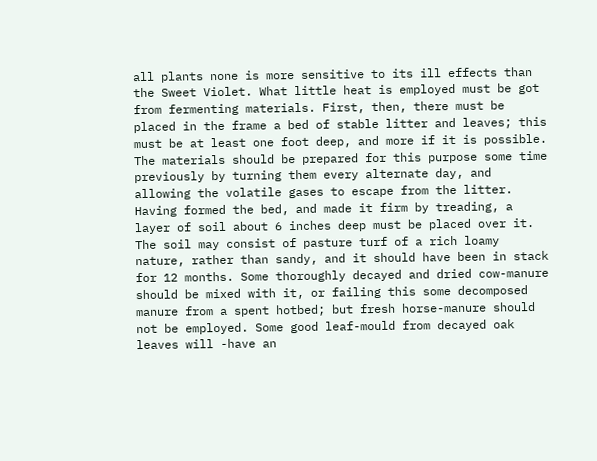all plants none is more sensitive to its ill effects than the Sweet Violet. What little heat is employed must be got from fermenting materials. First, then, there must be placed in the frame a bed of stable litter and leaves; this must be at least one foot deep, and more if it is possible. The materials should be prepared for this purpose some time previously by turning them every alternate day, and allowing the volatile gases to escape from the litter. Having formed the bed, and made it firm by treading, a layer of soil about 6 inches deep must be placed over it. The soil may consist of pasture turf of a rich loamy nature, rather than sandy, and it should have been in stack for 12 months. Some thoroughly decayed and dried cow-manure should be mixed with it, or failing this some decomposed manure from a spent hotbed; but fresh horse-manure should not be employed. Some good leaf-mould from decayed oak leaves will -have an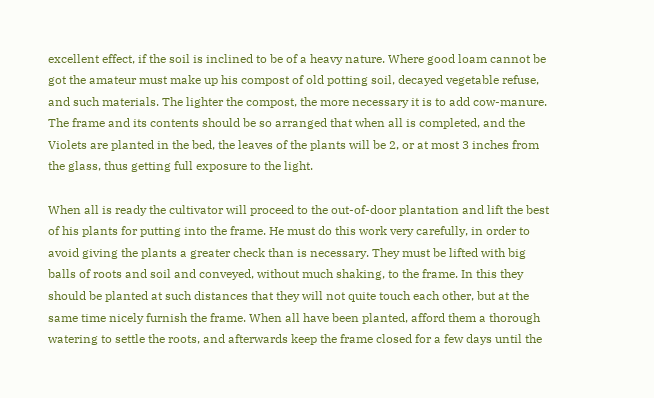excellent effect, if the soil is inclined to be of a heavy nature. Where good loam cannot be got the amateur must make up his compost of old potting soil, decayed vegetable refuse, and such materials. The lighter the compost, the more necessary it is to add cow-manure. The frame and its contents should be so arranged that when all is completed, and the Violets are planted in the bed, the leaves of the plants will be 2, or at most 3 inches from the glass, thus getting full exposure to the light.

When all is ready the cultivator will proceed to the out-of-door plantation and lift the best of his plants for putting into the frame. He must do this work very carefully, in order to avoid giving the plants a greater check than is necessary. They must be lifted with big balls of roots and soil and conveyed, without much shaking, to the frame. In this they should be planted at such distances that they will not quite touch each other, but at the same time nicely furnish the frame. When all have been planted, afford them a thorough watering to settle the roots, and afterwards keep the frame closed for a few days until the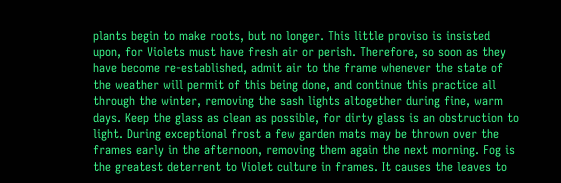plants begin to make roots, but no longer. This little proviso is insisted upon, for Violets must have fresh air or perish. Therefore, so soon as they have become re-established, admit air to the frame whenever the state of the weather will permit of this being done, and continue this practice all through the winter, removing the sash lights altogether during fine, warm days. Keep the glass as clean as possible, for dirty glass is an obstruction to light. During exceptional frost a few garden mats may be thrown over the frames early in the afternoon, removing them again the next morning. Fog is the greatest deterrent to Violet culture in frames. It causes the leaves to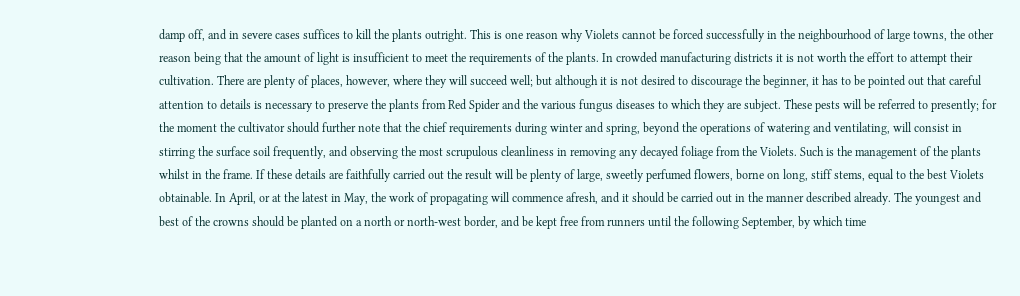damp off, and in severe cases suffices to kill the plants outright. This is one reason why Violets cannot be forced successfully in the neighbourhood of large towns, the other reason being that the amount of light is insufficient to meet the requirements of the plants. In crowded manufacturing districts it is not worth the effort to attempt their cultivation. There are plenty of places, however, where they will succeed well; but although it is not desired to discourage the beginner, it has to be pointed out that careful attention to details is necessary to preserve the plants from Red Spider and the various fungus diseases to which they are subject. These pests will be referred to presently; for the moment the cultivator should further note that the chief requirements during winter and spring, beyond the operations of watering and ventilating, will consist in stirring the surface soil frequently, and observing the most scrupulous cleanliness in removing any decayed foliage from the Violets. Such is the management of the plants whilst in the frame. If these details are faithfully carried out the result will be plenty of large, sweetly perfumed flowers, borne on long, stiff stems, equal to the best Violets obtainable. In April, or at the latest in May, the work of propagating will commence afresh, and it should be carried out in the manner described already. The youngest and best of the crowns should be planted on a north or north-west border, and be kept free from runners until the following September, by which time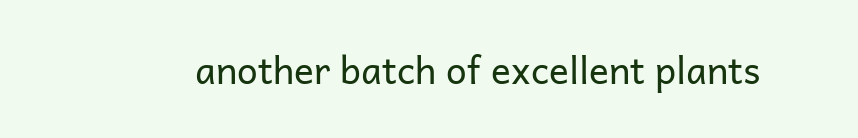another batch of excellent plants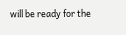will be ready for the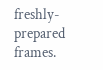freshly-prepared frames.